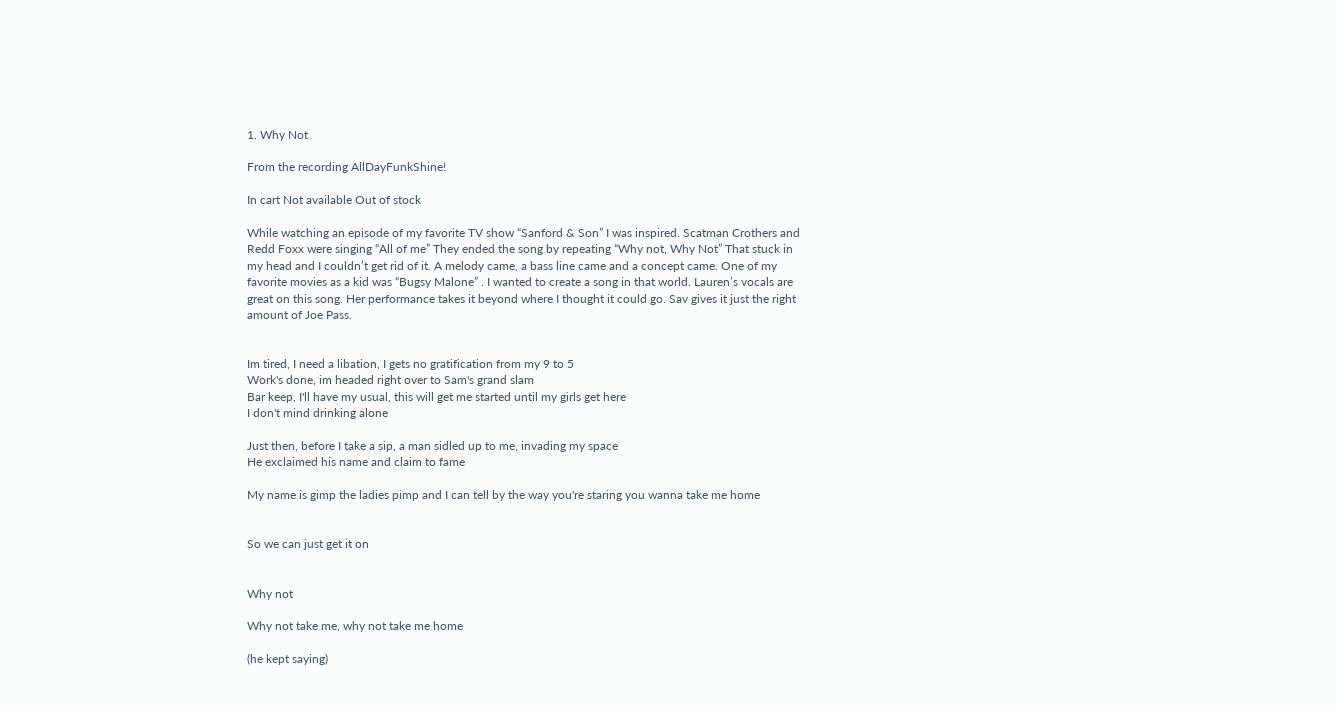1. Why Not

From the recording AllDayFunkShine!

In cart Not available Out of stock

While watching an episode of my favorite TV show “Sanford & Son” I was inspired. Scatman Crothers and Redd Foxx were singing “All of me” They ended the song by repeating “Why not, Why Not” That stuck in my head and I couldn’t get rid of it. A melody came, a bass line came and a concept came. One of my favorite movies as a kid was “Bugsy Malone” . I wanted to create a song in that world. Lauren’s vocals are great on this song. Her performance takes it beyond where I thought it could go. Sav gives it just the right amount of Joe Pass.


Im tired, I need a libation, I gets no gratification from my 9 to 5
Work's done, im headed right over to Sam's grand slam
Bar keep, I'll have my usual, this will get me started until my girls get here
I don't mind drinking alone

Just then, before I take a sip, a man sidled up to me, invading my space
He exclaimed his name and claim to fame

My name is gimp the ladies pimp and I can tell by the way you're staring you wanna take me home


So we can just get it on


Why not

Why not take me, why not take me home

(he kept saying)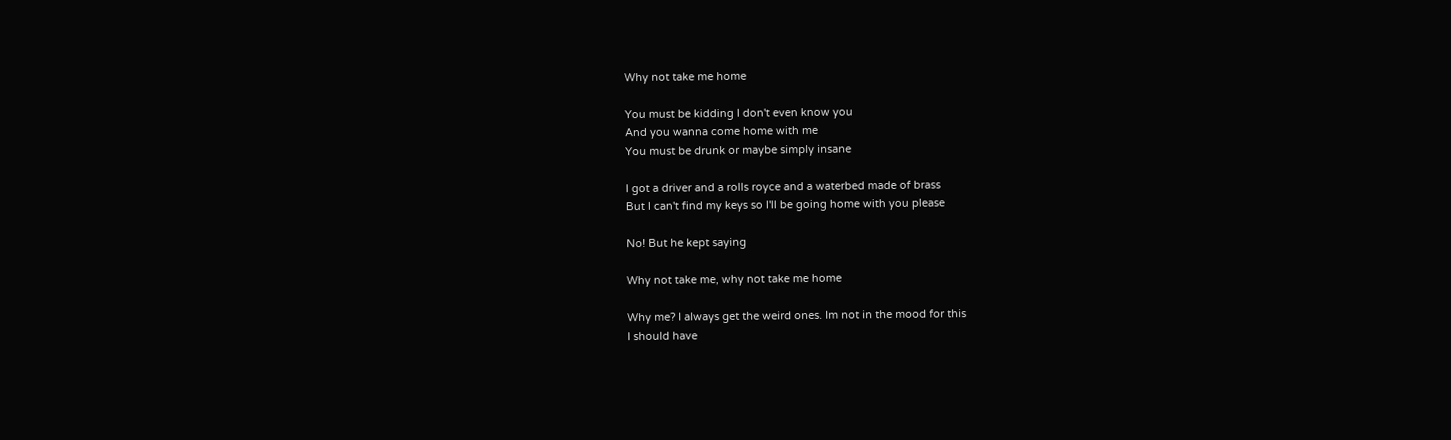Why not take me home

You must be kidding I don't even know you
And you wanna come home with me
You must be drunk or maybe simply insane

I got a driver and a rolls royce and a waterbed made of brass
But I can't find my keys so I'll be going home with you please

No! But he kept saying

Why not take me, why not take me home

Why me? I always get the weird ones. Im not in the mood for this
I should have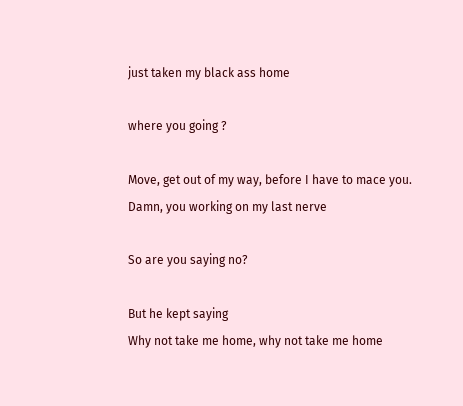just taken my black ass home

where you going ?

Move, get out of my way, before I have to mace you.
Damn, you working on my last nerve

So are you saying no?

But he kept saying
Why not take me home, why not take me home